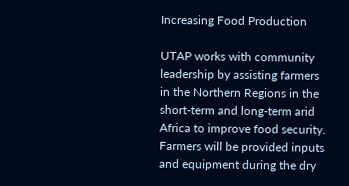Increasing Food Production

UTAP works with community leadership by assisting farmers in the Northern Regions in the short-term and long-term arid Africa to improve food security. Farmers will be provided inputs and equipment during the dry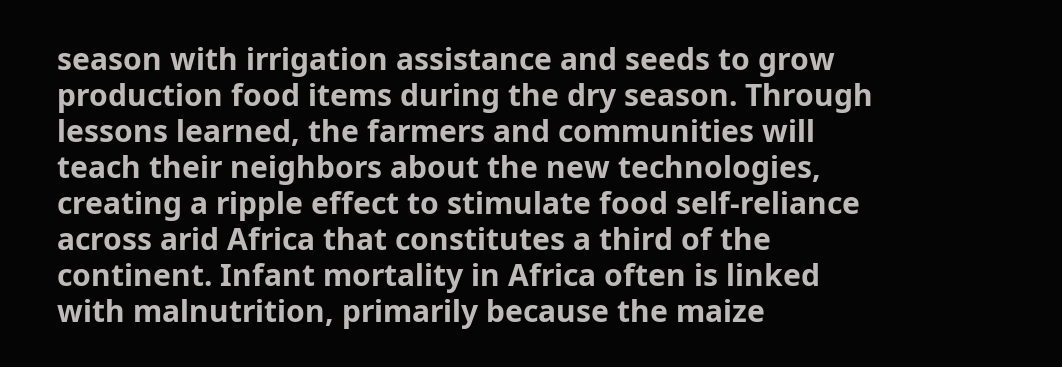season with irrigation assistance and seeds to grow production food items during the dry season. Through lessons learned, the farmers and communities will teach their neighbors about the new technologies, creating a ripple effect to stimulate food self-reliance across arid Africa that constitutes a third of the continent. Infant mortality in Africa often is linked with malnutrition, primarily because the maize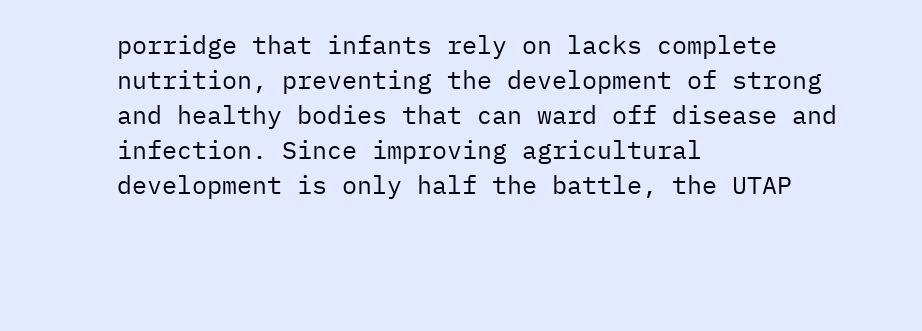porridge that infants rely on lacks complete nutrition, preventing the development of strong and healthy bodies that can ward off disease and infection. Since improving agricultural development is only half the battle, the UTAP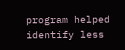program helped identify less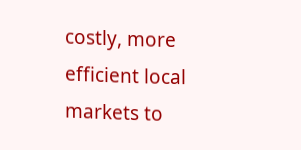costly, more efficient local markets to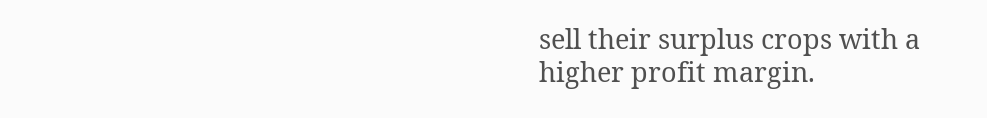sell their surplus crops with a higher profit margin.